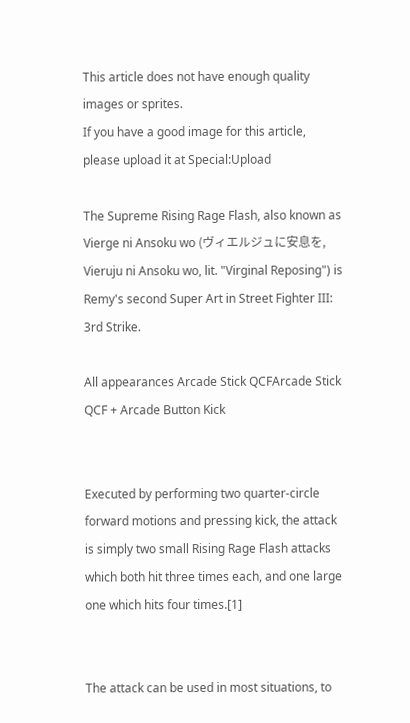This article does not have enough quality images or sprites.
If you have a good image for this article,
please upload it at Special:Upload

The Supreme Rising Rage Flash, also known as Vierge ni Ansoku wo (ヴィエルジュに安息を, Vieruju ni Ansoku wo, lit. "Virginal Reposing") is Remy's second Super Art in Street Fighter III: 3rd Strike.

All appearances Arcade Stick QCFArcade Stick QCF + Arcade Button Kick


Executed by performing two quarter-circle forward motions and pressing kick, the attack is simply two small Rising Rage Flash attacks which both hit three times each, and one large one which hits four times.[1]


The attack can be used in most situations, to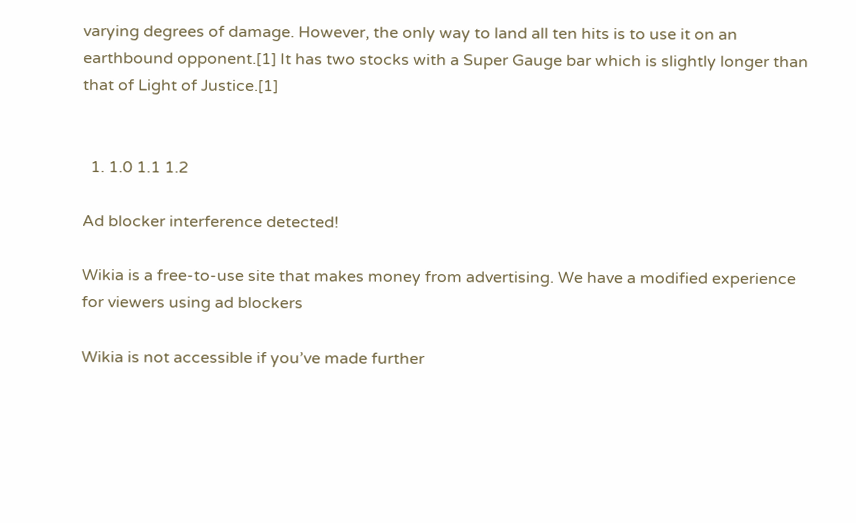varying degrees of damage. However, the only way to land all ten hits is to use it on an earthbound opponent.[1] It has two stocks with a Super Gauge bar which is slightly longer than that of Light of Justice.[1]


  1. 1.0 1.1 1.2

Ad blocker interference detected!

Wikia is a free-to-use site that makes money from advertising. We have a modified experience for viewers using ad blockers

Wikia is not accessible if you’ve made further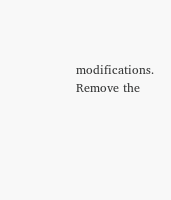modifications. Remove the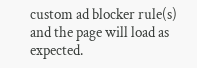custom ad blocker rule(s) and the page will load as expected.